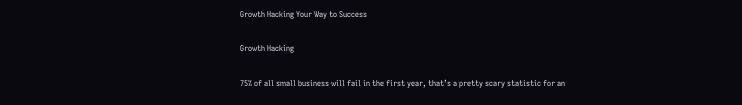Growth Hacking Your Way to Success

Growth Hacking

75% of all small business will fail in the first year, that’s a pretty scary statistic for an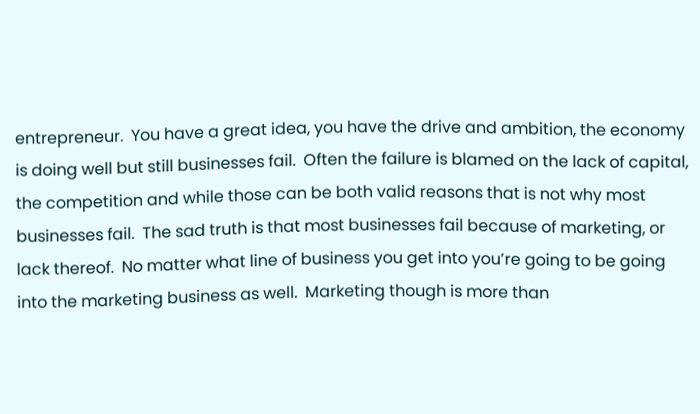entrepreneur.  You have a great idea, you have the drive and ambition, the economy is doing well but still businesses fail.  Often the failure is blamed on the lack of capital, the competition and while those can be both valid reasons that is not why most businesses fail.  The sad truth is that most businesses fail because of marketing, or lack thereof.  No matter what line of business you get into you’re going to be going into the marketing business as well.  Marketing though is more than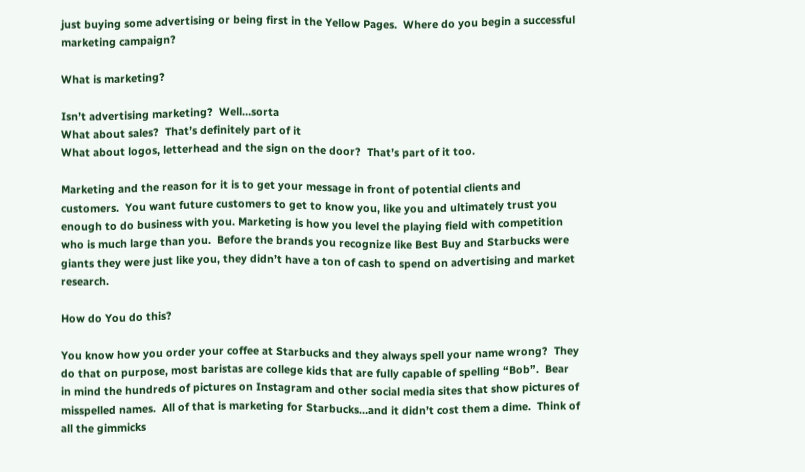just buying some advertising or being first in the Yellow Pages.  Where do you begin a successful marketing campaign?

What is marketing?

Isn’t advertising marketing?  Well…sorta
What about sales?  That’s definitely part of it
What about logos, letterhead and the sign on the door?  That’s part of it too.

Marketing and the reason for it is to get your message in front of potential clients and customers.  You want future customers to get to know you, like you and ultimately trust you enough to do business with you. Marketing is how you level the playing field with competition who is much large than you.  Before the brands you recognize like Best Buy and Starbucks were giants they were just like you, they didn’t have a ton of cash to spend on advertising and market research.

How do You do this?

You know how you order your coffee at Starbucks and they always spell your name wrong?  They do that on purpose, most baristas are college kids that are fully capable of spelling “Bob”.  Bear in mind the hundreds of pictures on Instagram and other social media sites that show pictures of misspelled names.  All of that is marketing for Starbucks…and it didn’t cost them a dime.  Think of all the gimmicks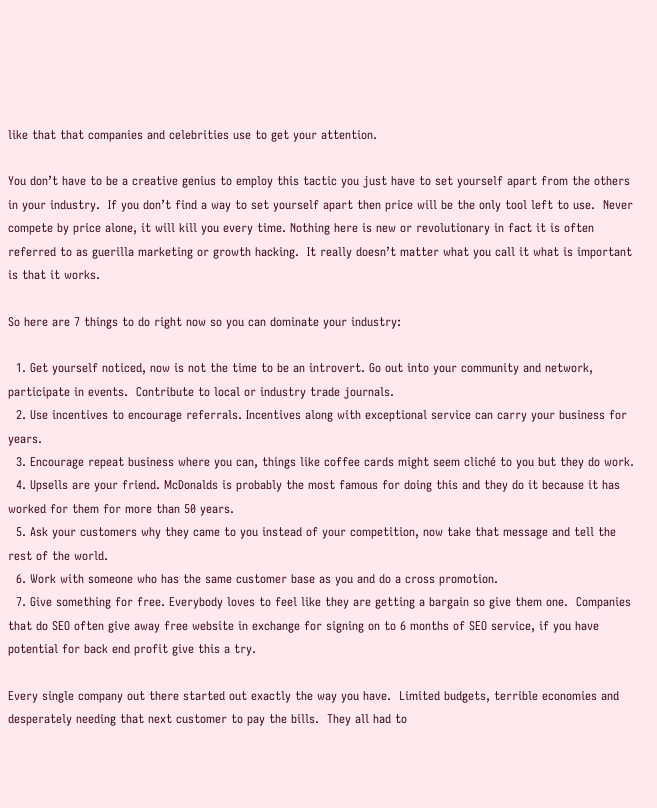like that that companies and celebrities use to get your attention.

You don’t have to be a creative genius to employ this tactic you just have to set yourself apart from the others in your industry.  If you don’t find a way to set yourself apart then price will be the only tool left to use.  Never compete by price alone, it will kill you every time. Nothing here is new or revolutionary in fact it is often referred to as guerilla marketing or growth hacking.  It really doesn’t matter what you call it what is important is that it works.

So here are 7 things to do right now so you can dominate your industry:

  1. Get yourself noticed, now is not the time to be an introvert. Go out into your community and network, participate in events.  Contribute to local or industry trade journals.
  2. Use incentives to encourage referrals. Incentives along with exceptional service can carry your business for years.
  3. Encourage repeat business where you can, things like coffee cards might seem cliché to you but they do work.
  4. Upsells are your friend. McDonalds is probably the most famous for doing this and they do it because it has worked for them for more than 50 years.
  5. Ask your customers why they came to you instead of your competition, now take that message and tell the rest of the world.
  6. Work with someone who has the same customer base as you and do a cross promotion.
  7. Give something for free. Everybody loves to feel like they are getting a bargain so give them one.  Companies that do SEO often give away free website in exchange for signing on to 6 months of SEO service, if you have potential for back end profit give this a try.

Every single company out there started out exactly the way you have.  Limited budgets, terrible economies and desperately needing that next customer to pay the bills.  They all had to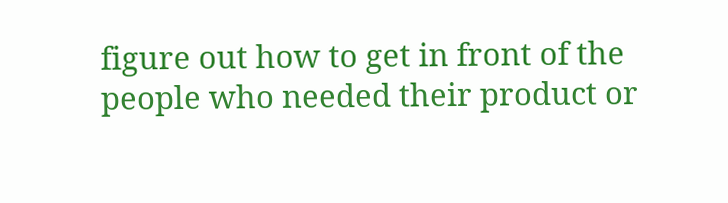figure out how to get in front of the people who needed their product or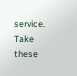service.  Take these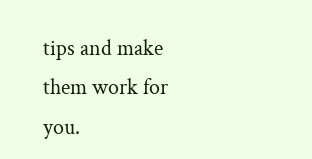tips and make them work for you.